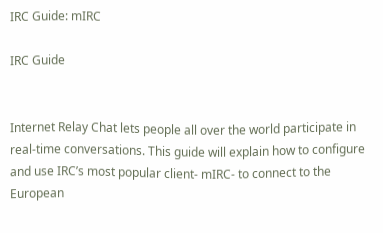IRC Guide: mIRC

IRC Guide


Internet Relay Chat lets people all over the world participate in real-time conversations. This guide will explain how to configure and use IRC’s most popular client- mIRC- to connect to the European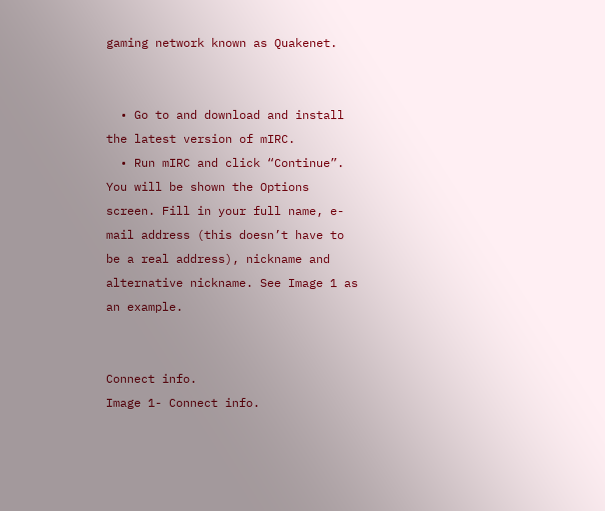gaming network known as Quakenet.


  • Go to and download and install the latest version of mIRC.
  • Run mIRC and click “Continue”. You will be shown the Options screen. Fill in your full name, e-mail address (this doesn’t have to be a real address), nickname and alternative nickname. See Image 1 as an example.


Connect info.
Image 1- Connect info.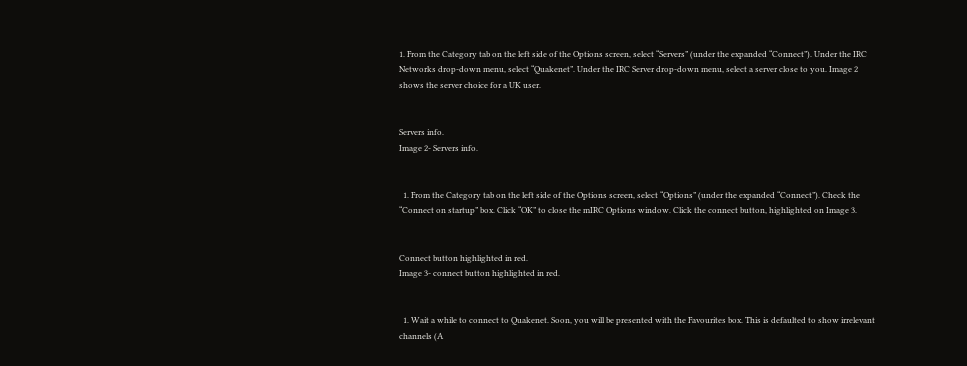1. From the Category tab on the left side of the Options screen, select “Servers” (under the expanded “Connect”). Under the IRC Networks drop-down menu, select “Quakenet”. Under the IRC Server drop-down menu, select a server close to you. Image 2 shows the server choice for a UK user.


Servers info.
Image 2- Servers info.


  1. From the Category tab on the left side of the Options screen, select “Options” (under the expanded “Connect”). Check the “Connect on startup” box. Click “OK” to close the mIRC Options window. Click the connect button, highlighted on Image 3.


Connect button highlighted in red.
Image 3- connect button highlighted in red.


  1. Wait a while to connect to Quakenet. Soon, you will be presented with the Favourites box. This is defaulted to show irrelevant channels (A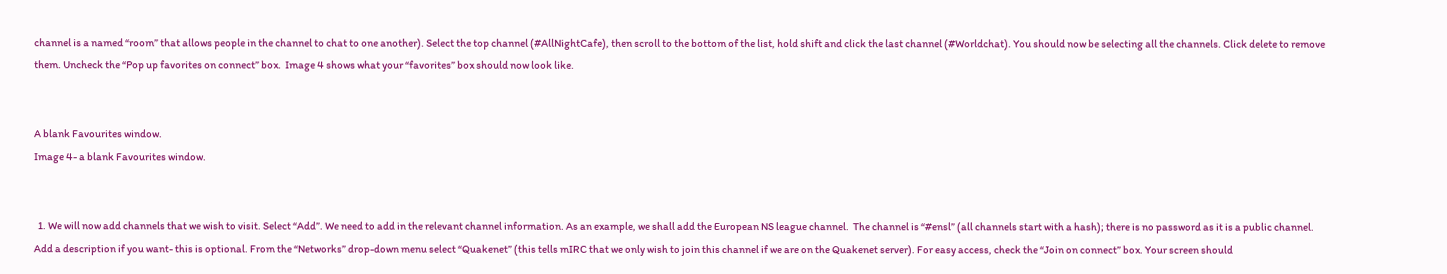channel is a named “room” that allows people in the channel to chat to one another). Select the top channel (#AllNightCafe), then scroll to the bottom of the list, hold shift and click the last channel (#Worldchat). You should now be selecting all the channels. Click delete to remove them. Uncheck the “Pop up favorites on connect” box.  Image 4 shows what your “favorites” box should now look like.


A blank Favourites window.
Image 4- a blank Favourites window.


  1. We will now add channels that we wish to visit. Select “Add”. We need to add in the relevant channel information. As an example, we shall add the European NS league channel.  The channel is “#ensl” (all channels start with a hash); there is no password as it is a public channel. Add a description if you want- this is optional. From the “Networks” drop-down menu select “Quakenet” (this tells mIRC that we only wish to join this channel if we are on the Quakenet server). For easy access, check the “Join on connect” box. Your screen should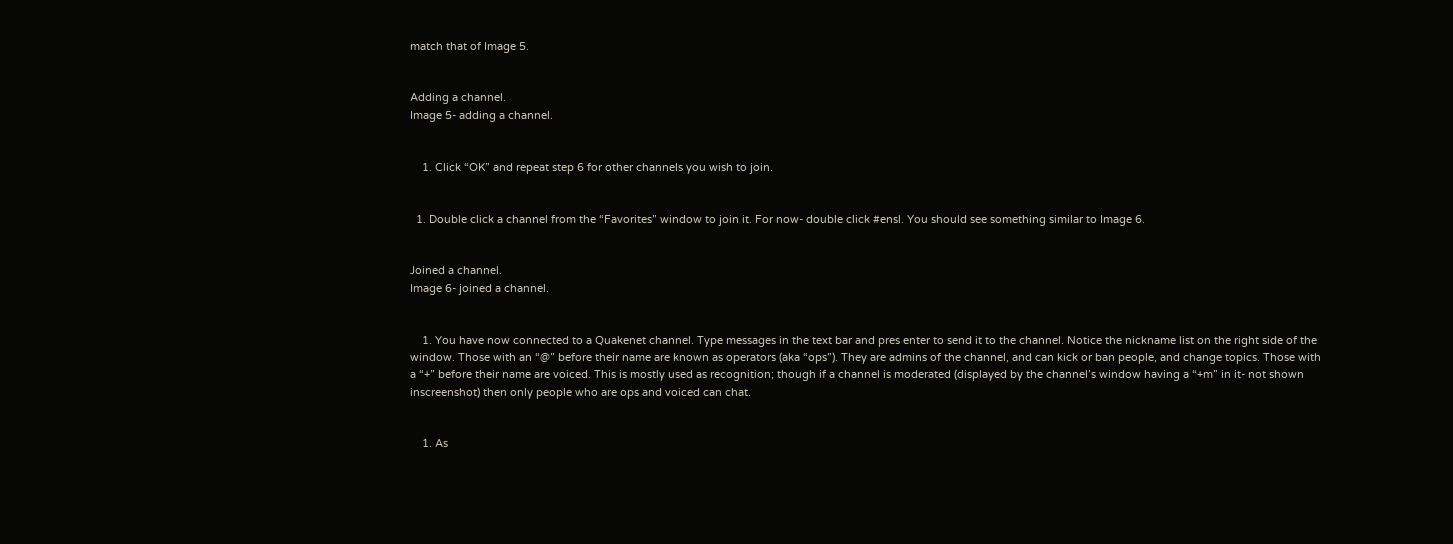match that of Image 5.


Adding a channel.
Image 5- adding a channel.


    1. Click “OK” and repeat step 6 for other channels you wish to join.


  1. Double click a channel from the “Favorites” window to join it. For now- double click #ensl. You should see something similar to Image 6.


Joined a channel.
Image 6- joined a channel.


    1. You have now connected to a Quakenet channel. Type messages in the text bar and pres enter to send it to the channel. Notice the nickname list on the right side of the window. Those with an “@” before their name are known as operators (aka “ops”). They are admins of the channel, and can kick or ban people, and change topics. Those with a “+” before their name are voiced. This is mostly used as recognition; though if a channel is moderated (displayed by the channel’s window having a “+m” in it- not shown inscreenshot) then only people who are ops and voiced can chat.


    1. As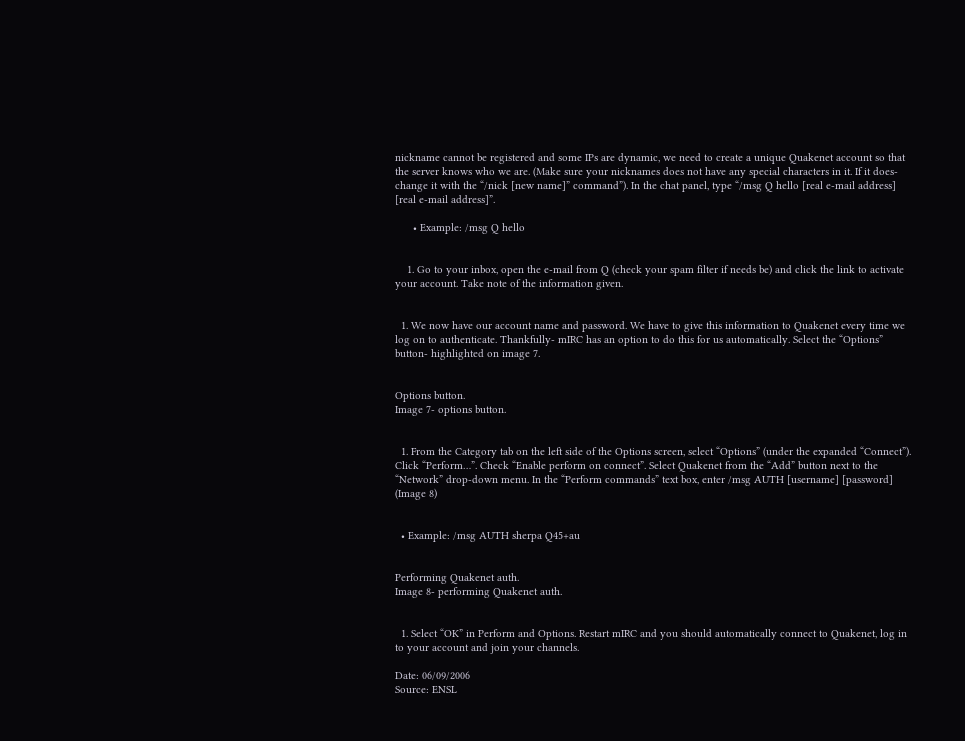nickname cannot be registered and some IPs are dynamic, we need to create a unique Quakenet account so that the server knows who we are. (Make sure your nicknames does not have any special characters in it. If it does- change it with the “/nick [new name]” command”). In the chat panel, type “/msg Q hello [real e-mail address] [real e-mail address]”.

      • Example: /msg Q hello


    1. Go to your inbox, open the e-mail from Q (check your spam filter if needs be) and click the link to activate your account. Take note of the information given.


  1. We now have our account name and password. We have to give this information to Quakenet every time we log on to authenticate. Thankfully- mIRC has an option to do this for us automatically. Select the “Options” button- highlighted on image 7.


Options button.
Image 7- options button.


  1. From the Category tab on the left side of the Options screen, select “Options” (under the expanded “Connect”). Click “Perform…”. Check “Enable perform on connect”. Select Quakenet from the “Add” button next to the “Network” drop-down menu. In the “Perform commands” text box, enter /msg AUTH [username] [password] (Image 8)


  • Example: /msg AUTH sherpa Q45+au


Performing Quakenet auth.
Image 8- performing Quakenet auth.


  1. Select “OK” in Perform and Options. Restart mIRC and you should automatically connect to Quakenet, log in to your account and join your channels.

Date: 06/09/2006
Source: ENSL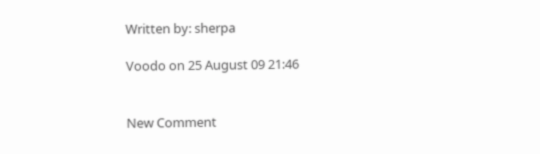Written by: sherpa

Voodo on 25 August 09 21:46


New Comment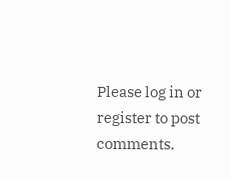Please log in or register to post comments.